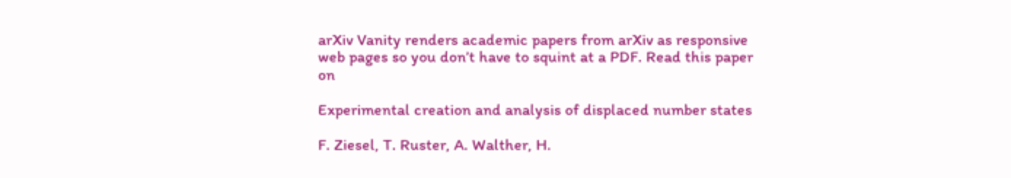arXiv Vanity renders academic papers from arXiv as responsive web pages so you don’t have to squint at a PDF. Read this paper on

Experimental creation and analysis of displaced number states

F. Ziesel, T. Ruster, A. Walther, H.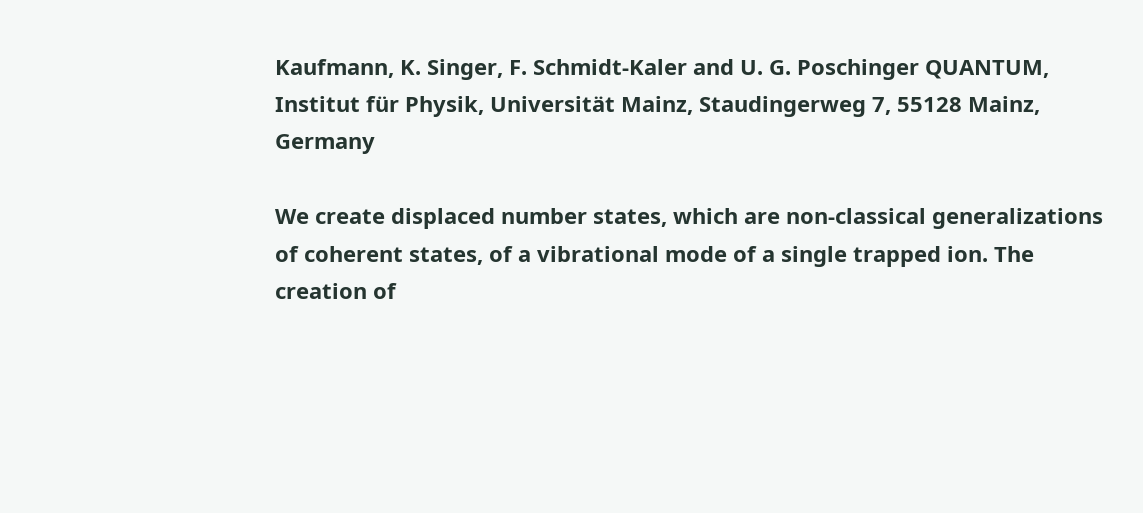Kaufmann, K. Singer, F. Schmidt-Kaler and U. G. Poschinger QUANTUM, Institut für Physik, Universität Mainz, Staudingerweg 7, 55128 Mainz, Germany

We create displaced number states, which are non-classical generalizations of coherent states, of a vibrational mode of a single trapped ion. The creation of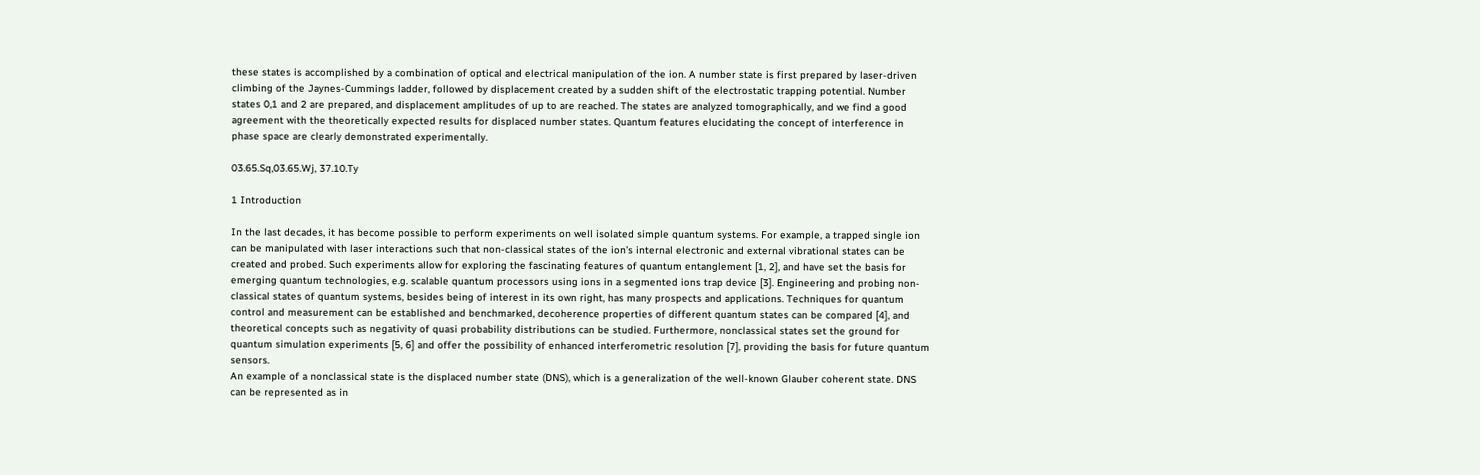these states is accomplished by a combination of optical and electrical manipulation of the ion. A number state is first prepared by laser-driven climbing of the Jaynes-Cummings ladder, followed by displacement created by a sudden shift of the electrostatic trapping potential. Number states 0,1 and 2 are prepared, and displacement amplitudes of up to are reached. The states are analyzed tomographically, and we find a good agreement with the theoretically expected results for displaced number states. Quantum features elucidating the concept of interference in phase space are clearly demonstrated experimentally.

03.65.Sq,03.65.Wj, 37.10.Ty

1 Introduction

In the last decades, it has become possible to perform experiments on well isolated simple quantum systems. For example, a trapped single ion can be manipulated with laser interactions such that non-classical states of the ion’s internal electronic and external vibrational states can be created and probed. Such experiments allow for exploring the fascinating features of quantum entanglement [1, 2], and have set the basis for emerging quantum technologies, e.g. scalable quantum processors using ions in a segmented ions trap device [3]. Engineering and probing non-classical states of quantum systems, besides being of interest in its own right, has many prospects and applications. Techniques for quantum control and measurement can be established and benchmarked, decoherence properties of different quantum states can be compared [4], and theoretical concepts such as negativity of quasi probability distributions can be studied. Furthermore, nonclassical states set the ground for quantum simulation experiments [5, 6] and offer the possibility of enhanced interferometric resolution [7], providing the basis for future quantum sensors.
An example of a nonclassical state is the displaced number state (DNS), which is a generalization of the well-known Glauber coherent state. DNS can be represented as in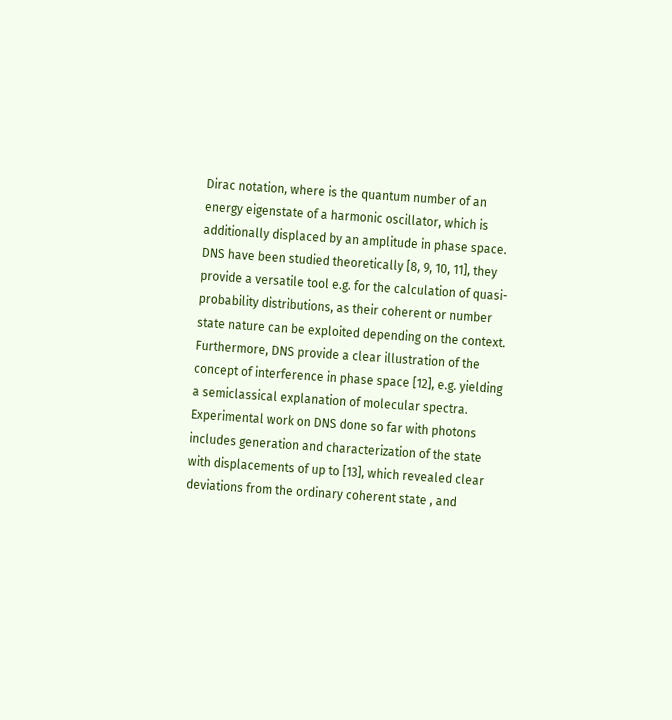Dirac notation, where is the quantum number of an energy eigenstate of a harmonic oscillator, which is additionally displaced by an amplitude in phase space. DNS have been studied theoretically [8, 9, 10, 11], they provide a versatile tool e.g. for the calculation of quasi-probability distributions, as their coherent or number state nature can be exploited depending on the context. Furthermore, DNS provide a clear illustration of the concept of interference in phase space [12], e.g. yielding a semiclassical explanation of molecular spectra. Experimental work on DNS done so far with photons includes generation and characterization of the state with displacements of up to [13], which revealed clear deviations from the ordinary coherent state , and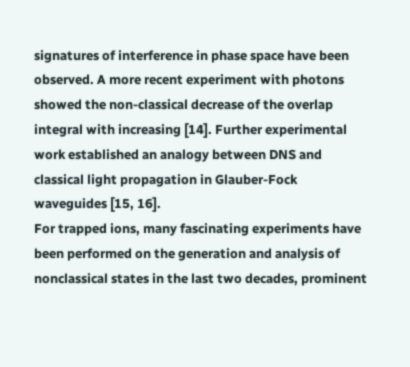signatures of interference in phase space have been observed. A more recent experiment with photons showed the non-classical decrease of the overlap integral with increasing [14]. Further experimental work established an analogy between DNS and classical light propagation in Glauber-Fock waveguides [15, 16].
For trapped ions, many fascinating experiments have been performed on the generation and analysis of nonclassical states in the last two decades, prominent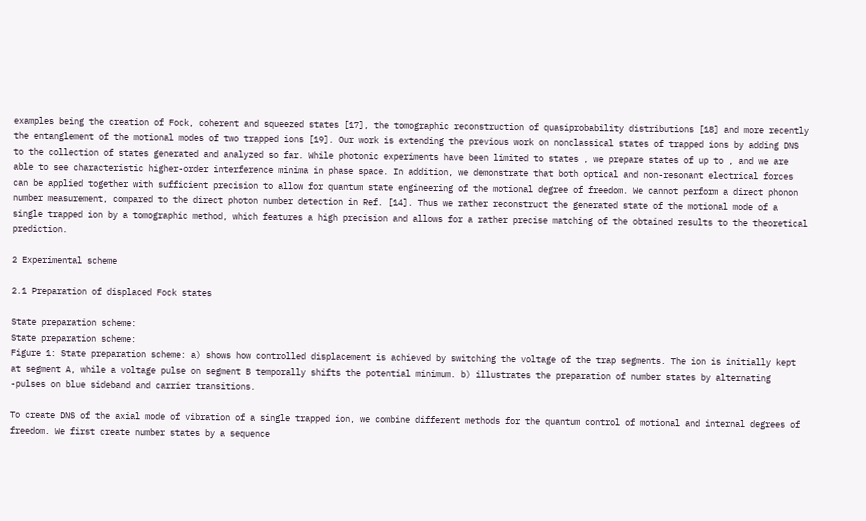examples being the creation of Fock, coherent and squeezed states [17], the tomographic reconstruction of quasiprobability distributions [18] and more recently the entanglement of the motional modes of two trapped ions [19]. Our work is extending the previous work on nonclassical states of trapped ions by adding DNS to the collection of states generated and analyzed so far. While photonic experiments have been limited to states , we prepare states of up to , and we are able to see characteristic higher-order interference minima in phase space. In addition, we demonstrate that both optical and non-resonant electrical forces can be applied together with sufficient precision to allow for quantum state engineering of the motional degree of freedom. We cannot perform a direct phonon number measurement, compared to the direct photon number detection in Ref. [14]. Thus we rather reconstruct the generated state of the motional mode of a single trapped ion by a tomographic method, which features a high precision and allows for a rather precise matching of the obtained results to the theoretical prediction.

2 Experimental scheme

2.1 Preparation of displaced Fock states

State preparation scheme:
State preparation scheme:
Figure 1: State preparation scheme: a) shows how controlled displacement is achieved by switching the voltage of the trap segments. The ion is initially kept at segment A, while a voltage pulse on segment B temporally shifts the potential minimum. b) illustrates the preparation of number states by alternating -pulses on blue sideband and carrier transitions.

To create DNS of the axial mode of vibration of a single trapped ion, we combine different methods for the quantum control of motional and internal degrees of freedom. We first create number states by a sequence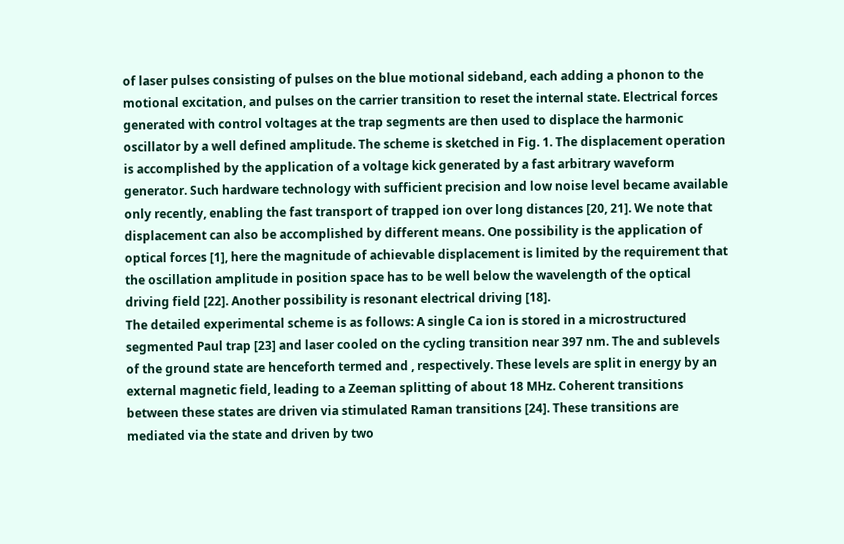of laser pulses consisting of pulses on the blue motional sideband, each adding a phonon to the motional excitation, and pulses on the carrier transition to reset the internal state. Electrical forces generated with control voltages at the trap segments are then used to displace the harmonic oscillator by a well defined amplitude. The scheme is sketched in Fig. 1. The displacement operation is accomplished by the application of a voltage kick generated by a fast arbitrary waveform generator. Such hardware technology with sufficient precision and low noise level became available only recently, enabling the fast transport of trapped ion over long distances [20, 21]. We note that displacement can also be accomplished by different means. One possibility is the application of optical forces [1], here the magnitude of achievable displacement is limited by the requirement that the oscillation amplitude in position space has to be well below the wavelength of the optical driving field [22]. Another possibility is resonant electrical driving [18].
The detailed experimental scheme is as follows: A single Ca ion is stored in a microstructured segmented Paul trap [23] and laser cooled on the cycling transition near 397 nm. The and sublevels of the ground state are henceforth termed and , respectively. These levels are split in energy by an external magnetic field, leading to a Zeeman splitting of about 18 MHz. Coherent transitions between these states are driven via stimulated Raman transitions [24]. These transitions are mediated via the state and driven by two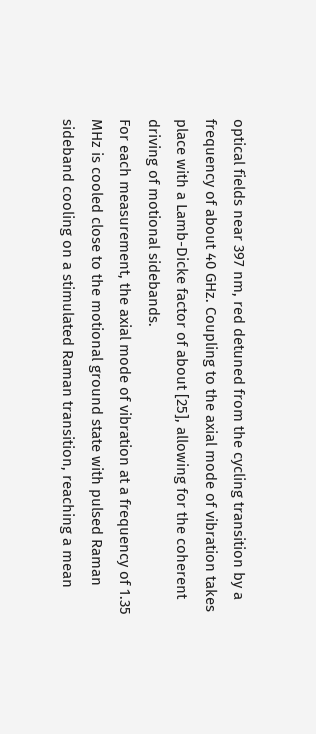optical fields near 397 nm, red detuned from the cycling transition by a frequency of about 40 GHz. Coupling to the axial mode of vibration takes place with a Lamb-Dicke factor of about [25], allowing for the coherent driving of motional sidebands.
For each measurement, the axial mode of vibration at a frequency of 1.35 MHz is cooled close to the motional ground state with pulsed Raman sideband cooling on a stimulated Raman transition, reaching a mean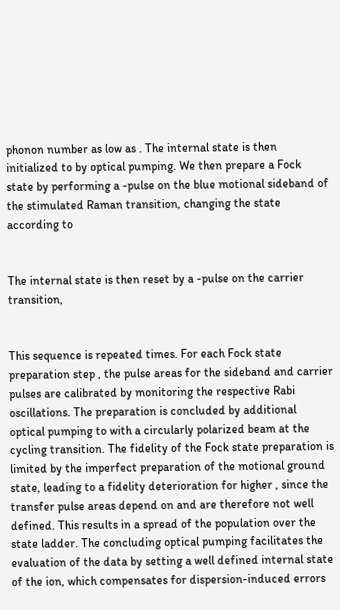phonon number as low as . The internal state is then initialized to by optical pumping. We then prepare a Fock state by performing a -pulse on the blue motional sideband of the stimulated Raman transition, changing the state according to


The internal state is then reset by a -pulse on the carrier transition,


This sequence is repeated times. For each Fock state preparation step , the pulse areas for the sideband and carrier pulses are calibrated by monitoring the respective Rabi oscillations. The preparation is concluded by additional optical pumping to with a circularly polarized beam at the cycling transition. The fidelity of the Fock state preparation is limited by the imperfect preparation of the motional ground state, leading to a fidelity deterioration for higher , since the transfer pulse areas depend on and are therefore not well defined. This results in a spread of the population over the state ladder. The concluding optical pumping facilitates the evaluation of the data by setting a well defined internal state of the ion, which compensates for dispersion-induced errors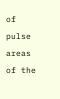of pulse areas of the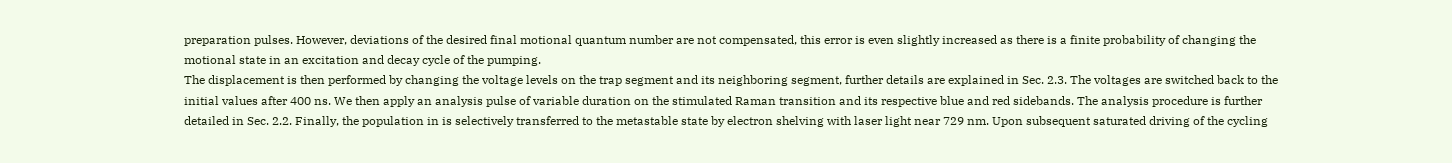preparation pulses. However, deviations of the desired final motional quantum number are not compensated, this error is even slightly increased as there is a finite probability of changing the motional state in an excitation and decay cycle of the pumping.
The displacement is then performed by changing the voltage levels on the trap segment and its neighboring segment, further details are explained in Sec. 2.3. The voltages are switched back to the initial values after 400 ns. We then apply an analysis pulse of variable duration on the stimulated Raman transition and its respective blue and red sidebands. The analysis procedure is further detailed in Sec. 2.2. Finally, the population in is selectively transferred to the metastable state by electron shelving with laser light near 729 nm. Upon subsequent saturated driving of the cycling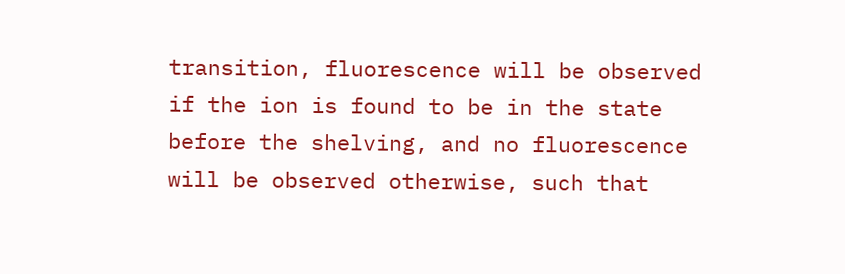transition, fluorescence will be observed if the ion is found to be in the state before the shelving, and no fluorescence will be observed otherwise, such that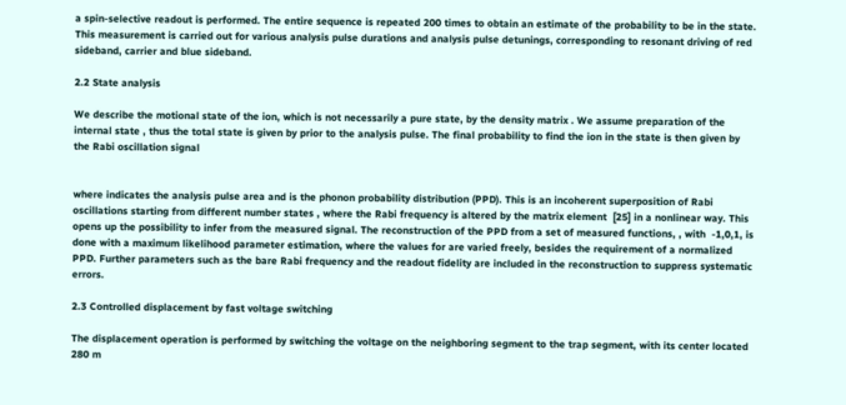a spin-selective readout is performed. The entire sequence is repeated 200 times to obtain an estimate of the probability to be in the state. This measurement is carried out for various analysis pulse durations and analysis pulse detunings, corresponding to resonant driving of red sideband, carrier and blue sideband.

2.2 State analysis

We describe the motional state of the ion, which is not necessarily a pure state, by the density matrix . We assume preparation of the internal state , thus the total state is given by prior to the analysis pulse. The final probability to find the ion in the state is then given by the Rabi oscillation signal


where indicates the analysis pulse area and is the phonon probability distribution (PPD). This is an incoherent superposition of Rabi oscillations starting from different number states , where the Rabi frequency is altered by the matrix element  [25] in a nonlinear way. This opens up the possibility to infer from the measured signal. The reconstruction of the PPD from a set of measured functions, , with  -1,0,1, is done with a maximum likelihood parameter estimation, where the values for are varied freely, besides the requirement of a normalized PPD. Further parameters such as the bare Rabi frequency and the readout fidelity are included in the reconstruction to suppress systematic errors.

2.3 Controlled displacement by fast voltage switching

The displacement operation is performed by switching the voltage on the neighboring segment to the trap segment, with its center located 280 m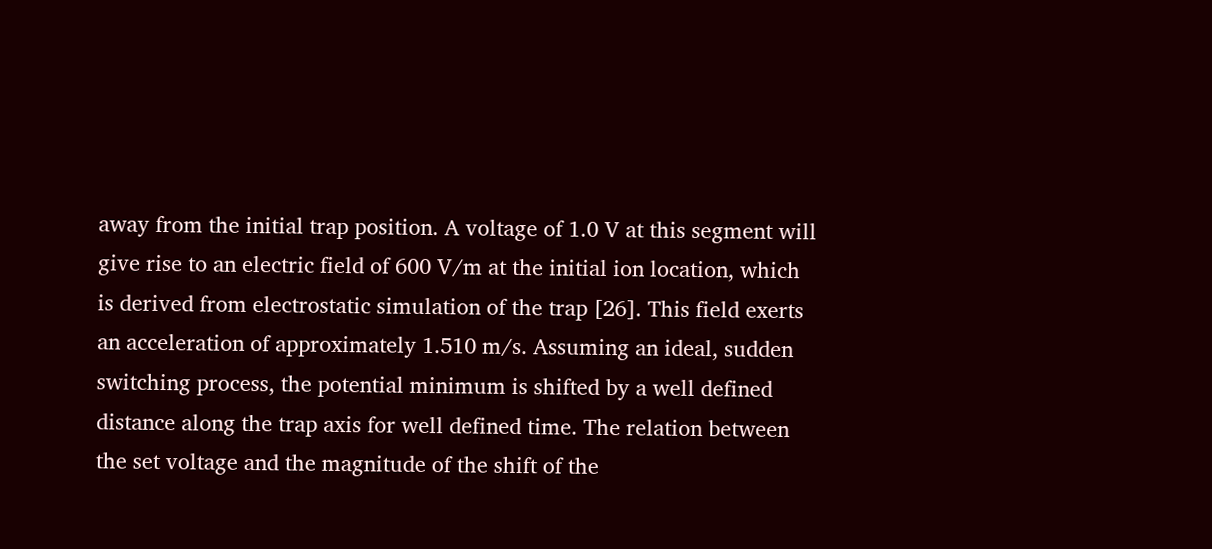away from the initial trap position. A voltage of 1.0 V at this segment will give rise to an electric field of 600 V/m at the initial ion location, which is derived from electrostatic simulation of the trap [26]. This field exerts an acceleration of approximately 1.510 m/s. Assuming an ideal, sudden switching process, the potential minimum is shifted by a well defined distance along the trap axis for well defined time. The relation between the set voltage and the magnitude of the shift of the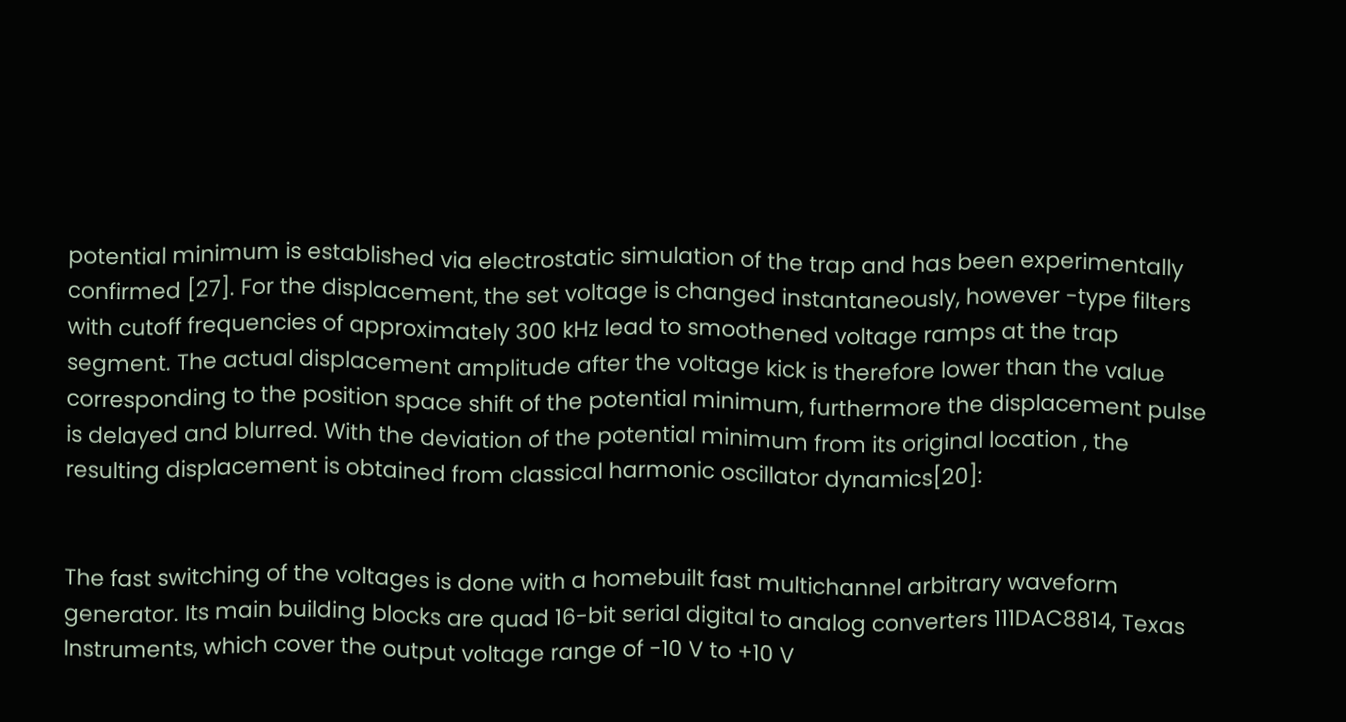potential minimum is established via electrostatic simulation of the trap and has been experimentally confirmed [27]. For the displacement, the set voltage is changed instantaneously, however -type filters with cutoff frequencies of approximately 300 kHz lead to smoothened voltage ramps at the trap segment. The actual displacement amplitude after the voltage kick is therefore lower than the value corresponding to the position space shift of the potential minimum, furthermore the displacement pulse is delayed and blurred. With the deviation of the potential minimum from its original location , the resulting displacement is obtained from classical harmonic oscillator dynamics[20]:


The fast switching of the voltages is done with a homebuilt fast multichannel arbitrary waveform generator. Its main building blocks are quad 16-bit serial digital to analog converters 111DAC8814, Texas Instruments, which cover the output voltage range of -10 V to +10 V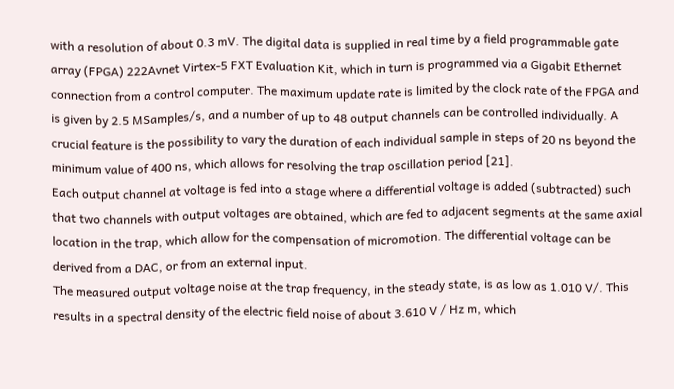with a resolution of about 0.3 mV. The digital data is supplied in real time by a field programmable gate array (FPGA) 222Avnet Virtex-5 FXT Evaluation Kit, which in turn is programmed via a Gigabit Ethernet connection from a control computer. The maximum update rate is limited by the clock rate of the FPGA and is given by 2.5 MSamples/s, and a number of up to 48 output channels can be controlled individually. A crucial feature is the possibility to vary the duration of each individual sample in steps of 20 ns beyond the minimum value of 400 ns, which allows for resolving the trap oscillation period [21].
Each output channel at voltage is fed into a stage where a differential voltage is added (subtracted) such that two channels with output voltages are obtained, which are fed to adjacent segments at the same axial location in the trap, which allow for the compensation of micromotion. The differential voltage can be derived from a DAC, or from an external input.
The measured output voltage noise at the trap frequency, in the steady state, is as low as 1.010 V/. This results in a spectral density of the electric field noise of about 3.610 V / Hz m, which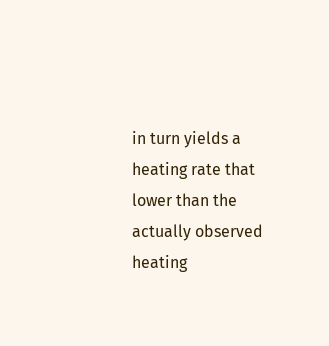in turn yields a heating rate that lower than the actually observed heating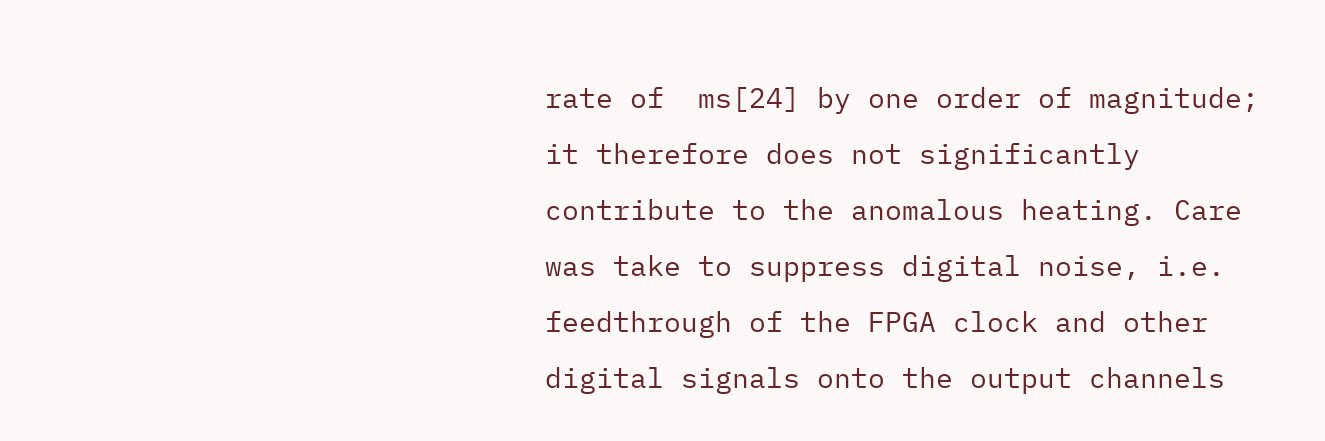rate of  ms[24] by one order of magnitude; it therefore does not significantly contribute to the anomalous heating. Care was take to suppress digital noise, i.e. feedthrough of the FPGA clock and other digital signals onto the output channels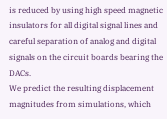is reduced by using high speed magnetic insulators for all digital signal lines and careful separation of analog and digital signals on the circuit boards bearing the DACs.
We predict the resulting displacement magnitudes from simulations, which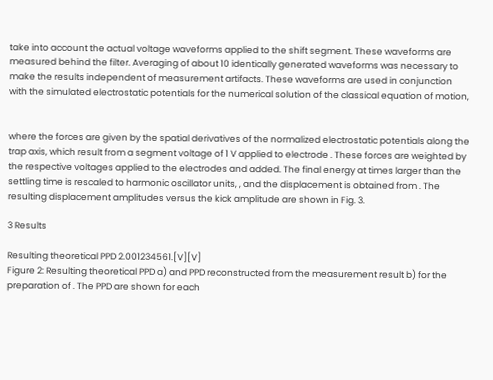take into account the actual voltage waveforms applied to the shift segment. These waveforms are measured behind the filter. Averaging of about 10 identically generated waveforms was necessary to make the results independent of measurement artifacts. These waveforms are used in conjunction with the simulated electrostatic potentials for the numerical solution of the classical equation of motion,


where the forces are given by the spatial derivatives of the normalized electrostatic potentials along the trap axis, which result from a segment voltage of 1 V applied to electrode . These forces are weighted by the respective voltages applied to the electrodes and added. The final energy at times larger than the settling time is rescaled to harmonic oscillator units, , and the displacement is obtained from . The resulting displacement amplitudes versus the kick amplitude are shown in Fig. 3.

3 Results

Resulting theoretical PPD 2.001234561.[V][V]
Figure 2: Resulting theoretical PPD a) and PPD reconstructed from the measurement result b) for the preparation of . The PPD are shown for each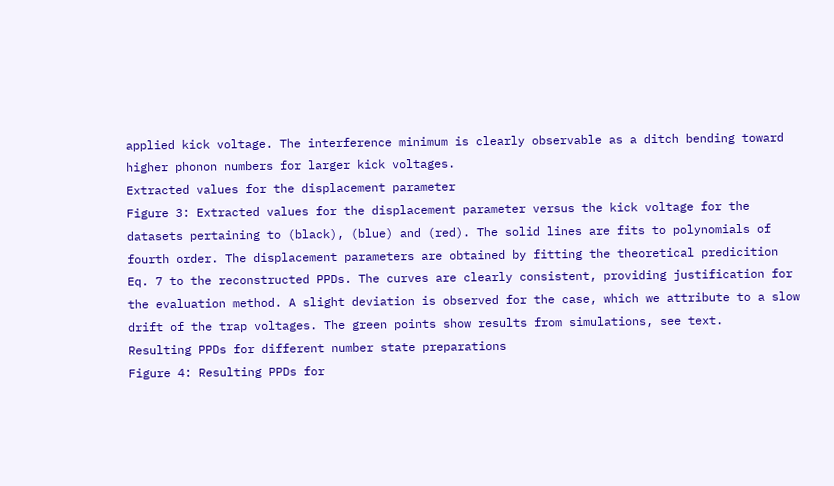applied kick voltage. The interference minimum is clearly observable as a ditch bending toward higher phonon numbers for larger kick voltages.
Extracted values for the displacement parameter
Figure 3: Extracted values for the displacement parameter versus the kick voltage for the datasets pertaining to (black), (blue) and (red). The solid lines are fits to polynomials of fourth order. The displacement parameters are obtained by fitting the theoretical predicition Eq. 7 to the reconstructed PPDs. The curves are clearly consistent, providing justification for the evaluation method. A slight deviation is observed for the case, which we attribute to a slow drift of the trap voltages. The green points show results from simulations, see text.
Resulting PPDs for different number state preparations
Figure 4: Resulting PPDs for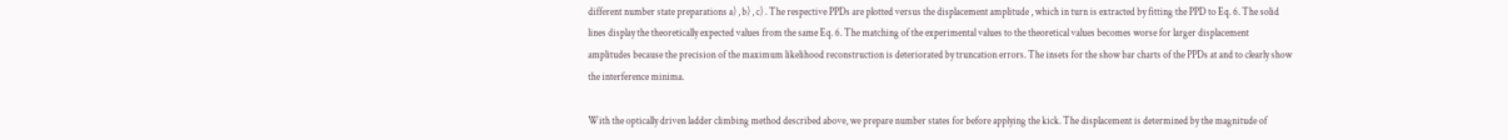different number state preparations a) , b) , c) . The respective PPDs are plotted versus the displacement amplitude , which in turn is extracted by fitting the PPD to Eq. 6. The solid lines display the theoretically expected values from the same Eq. 6. The matching of the experimental values to the theoretical values becomes worse for larger displacement amplitudes because the precision of the maximum likelihood reconstruction is deteriorated by truncation errors. The insets for the show bar charts of the PPDs at and to clearly show the interference minima.

With the optically driven ladder climbing method described above, we prepare number states for before applying the kick. The displacement is determined by the magnitude of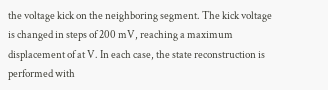the voltage kick on the neighboring segment. The kick voltage is changed in steps of 200 mV, reaching a maximum displacement of at V. In each case, the state reconstruction is performed with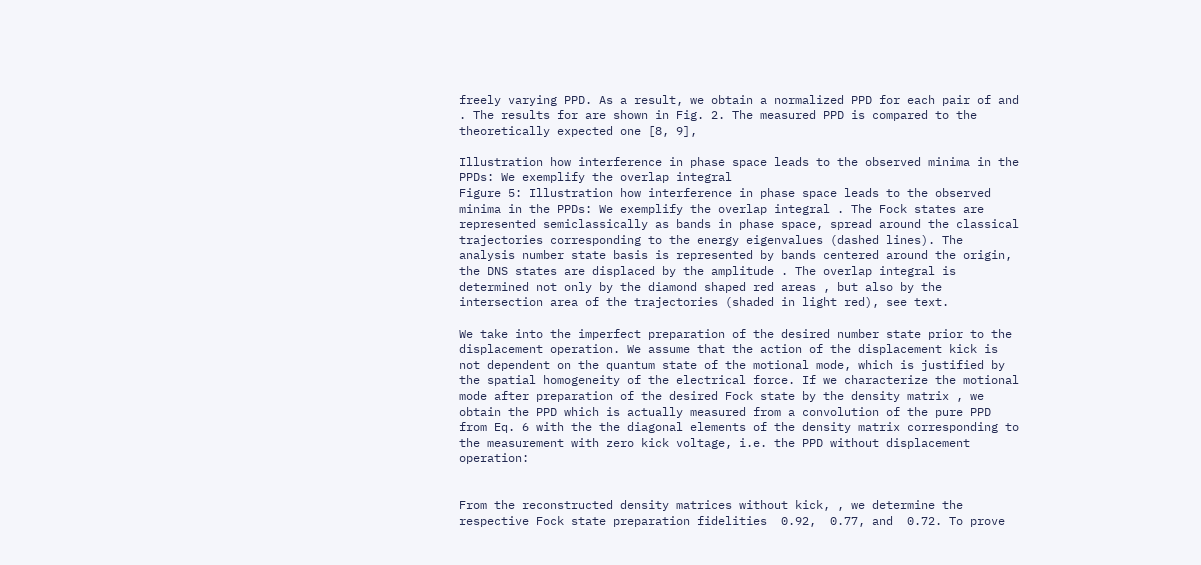freely varying PPD. As a result, we obtain a normalized PPD for each pair of and . The results for are shown in Fig. 2. The measured PPD is compared to the theoretically expected one [8, 9],

Illustration how interference in phase space leads to the observed minima in the PPDs: We exemplify the overlap integral
Figure 5: Illustration how interference in phase space leads to the observed minima in the PPDs: We exemplify the overlap integral . The Fock states are represented semiclassically as bands in phase space, spread around the classical trajectories corresponding to the energy eigenvalues (dashed lines). The analysis number state basis is represented by bands centered around the origin, the DNS states are displaced by the amplitude . The overlap integral is determined not only by the diamond shaped red areas , but also by the intersection area of the trajectories (shaded in light red), see text.

We take into the imperfect preparation of the desired number state prior to the displacement operation. We assume that the action of the displacement kick is not dependent on the quantum state of the motional mode, which is justified by the spatial homogeneity of the electrical force. If we characterize the motional mode after preparation of the desired Fock state by the density matrix , we obtain the PPD which is actually measured from a convolution of the pure PPD from Eq. 6 with the the diagonal elements of the density matrix corresponding to the measurement with zero kick voltage, i.e. the PPD without displacement operation:


From the reconstructed density matrices without kick, , we determine the respective Fock state preparation fidelities  0.92,  0.77, and  0.72. To prove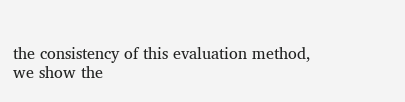the consistency of this evaluation method, we show the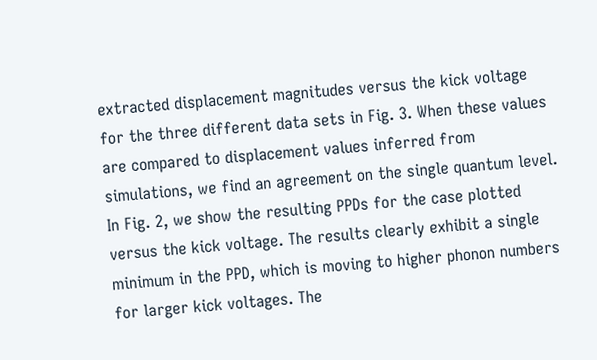extracted displacement magnitudes versus the kick voltage for the three different data sets in Fig. 3. When these values are compared to displacement values inferred from simulations, we find an agreement on the single quantum level.
In Fig. 2, we show the resulting PPDs for the case plotted versus the kick voltage. The results clearly exhibit a single minimum in the PPD, which is moving to higher phonon numbers for larger kick voltages. The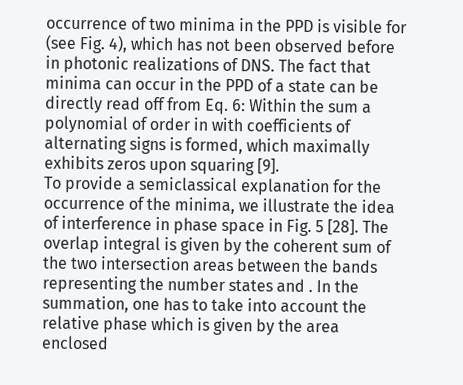occurrence of two minima in the PPD is visible for (see Fig. 4), which has not been observed before in photonic realizations of DNS. The fact that minima can occur in the PPD of a state can be directly read off from Eq. 6: Within the sum a polynomial of order in with coefficients of alternating signs is formed, which maximally exhibits zeros upon squaring [9].
To provide a semiclassical explanation for the occurrence of the minima, we illustrate the idea of interference in phase space in Fig. 5 [28]. The overlap integral is given by the coherent sum of the two intersection areas between the bands representing the number states and . In the summation, one has to take into account the relative phase which is given by the area enclosed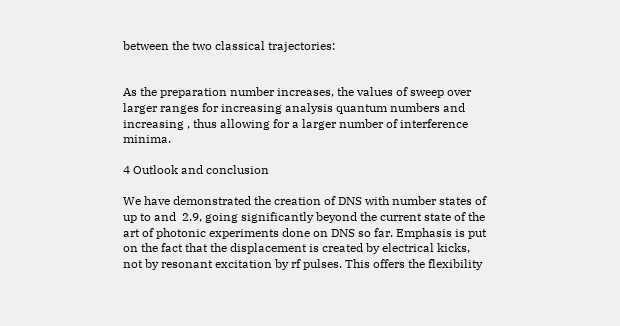between the two classical trajectories:


As the preparation number increases, the values of sweep over larger ranges for increasing analysis quantum numbers and increasing , thus allowing for a larger number of interference minima.

4 Outlook and conclusion

We have demonstrated the creation of DNS with number states of up to and  2.9, going significantly beyond the current state of the art of photonic experiments done on DNS so far. Emphasis is put on the fact that the displacement is created by electrical kicks, not by resonant excitation by rf pulses. This offers the flexibility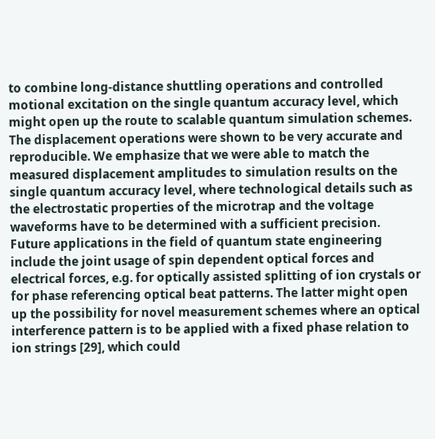to combine long-distance shuttling operations and controlled motional excitation on the single quantum accuracy level, which might open up the route to scalable quantum simulation schemes. The displacement operations were shown to be very accurate and reproducible. We emphasize that we were able to match the measured displacement amplitudes to simulation results on the single quantum accuracy level, where technological details such as the electrostatic properties of the microtrap and the voltage waveforms have to be determined with a sufficient precision.
Future applications in the field of quantum state engineering include the joint usage of spin dependent optical forces and electrical forces, e.g. for optically assisted splitting of ion crystals or for phase referencing optical beat patterns. The latter might open up the possibility for novel measurement schemes where an optical interference pattern is to be applied with a fixed phase relation to ion strings [29], which could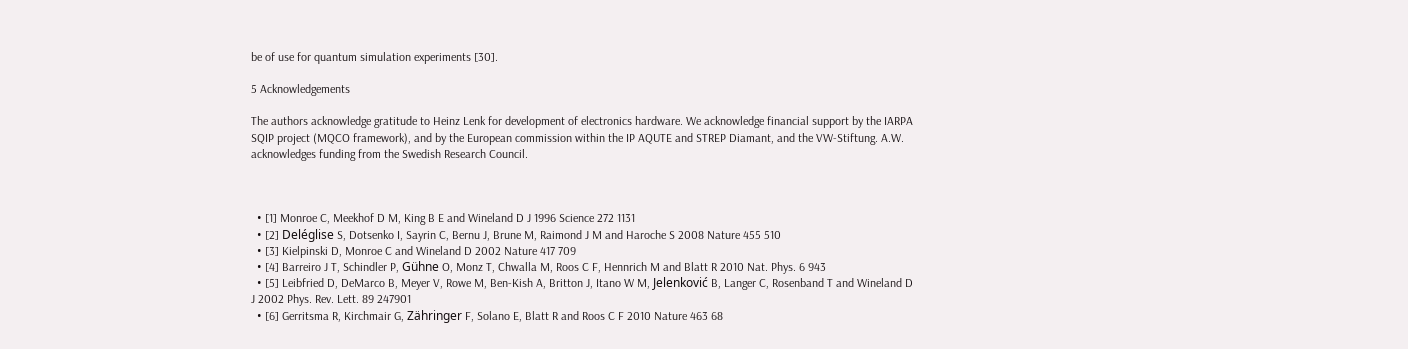be of use for quantum simulation experiments [30].

5 Acknowledgements

The authors acknowledge gratitude to Heinz Lenk for development of electronics hardware. We acknowledge financial support by the IARPA SQIP project (MQCO framework), and by the European commission within the IP AQUTE and STREP Diamant, and the VW-Stiftung. A.W. acknowledges funding from the Swedish Research Council.



  • [1] Monroe C, Meekhof D M, King B E and Wineland D J 1996 Science 272 1131
  • [2] Deléglise S, Dotsenko I, Sayrin C, Bernu J, Brune M, Raimond J M and Haroche S 2008 Nature 455 510
  • [3] Kielpinski D, Monroe C and Wineland D 2002 Nature 417 709
  • [4] Barreiro J T, Schindler P, Gühne O, Monz T, Chwalla M, Roos C F, Hennrich M and Blatt R 2010 Nat. Phys. 6 943
  • [5] Leibfried D, DeMarco B, Meyer V, Rowe M, Ben-Kish A, Britton J, Itano W M, Jelenković B, Langer C, Rosenband T and Wineland D J 2002 Phys. Rev. Lett. 89 247901
  • [6] Gerritsma R, Kirchmair G, Zähringer F, Solano E, Blatt R and Roos C F 2010 Nature 463 68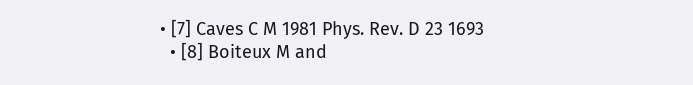• [7] Caves C M 1981 Phys. Rev. D 23 1693
  • [8] Boiteux M and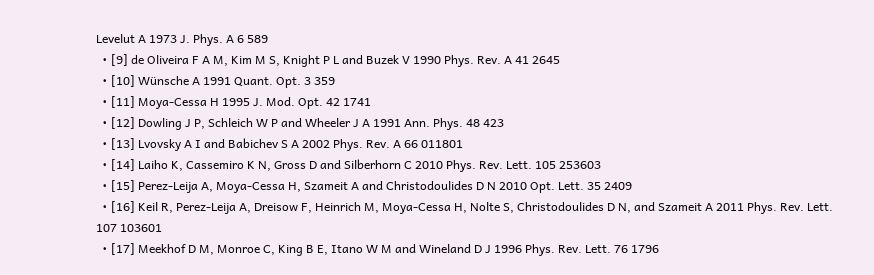Levelut A 1973 J. Phys. A 6 589
  • [9] de Oliveira F A M, Kim M S, Knight P L and Buzek V 1990 Phys. Rev. A 41 2645
  • [10] Wünsche A 1991 Quant. Opt. 3 359
  • [11] Moya-Cessa H 1995 J. Mod. Opt. 42 1741
  • [12] Dowling J P, Schleich W P and Wheeler J A 1991 Ann. Phys. 48 423
  • [13] Lvovsky A I and Babichev S A 2002 Phys. Rev. A 66 011801
  • [14] Laiho K, Cassemiro K N, Gross D and Silberhorn C 2010 Phys. Rev. Lett. 105 253603
  • [15] Perez-Leija A, Moya-Cessa H, Szameit A and Christodoulides D N 2010 Opt. Lett. 35 2409
  • [16] Keil R, Perez-Leija A, Dreisow F, Heinrich M, Moya-Cessa H, Nolte S, Christodoulides D N, and Szameit A 2011 Phys. Rev. Lett. 107 103601
  • [17] Meekhof D M, Monroe C, King B E, Itano W M and Wineland D J 1996 Phys. Rev. Lett. 76 1796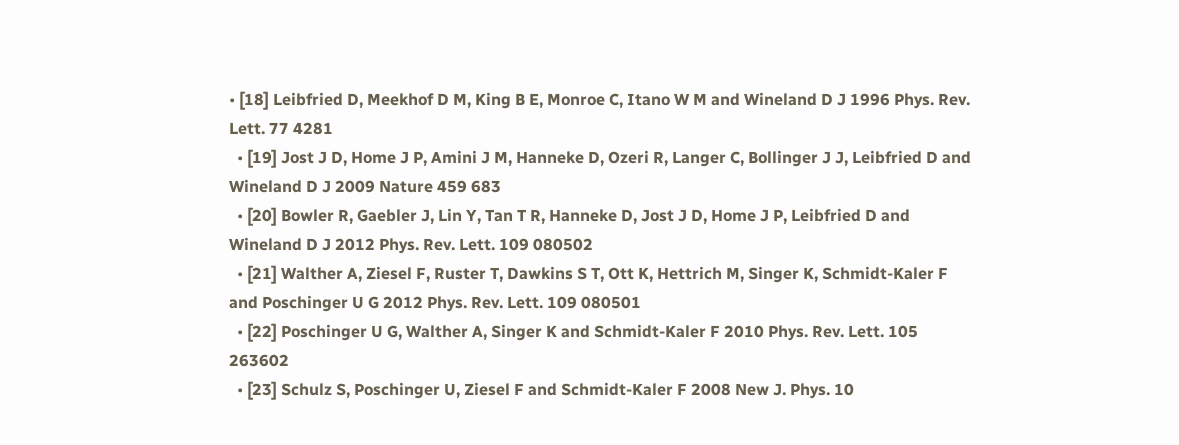• [18] Leibfried D, Meekhof D M, King B E, Monroe C, Itano W M and Wineland D J 1996 Phys. Rev. Lett. 77 4281
  • [19] Jost J D, Home J P, Amini J M, Hanneke D, Ozeri R, Langer C, Bollinger J J, Leibfried D and Wineland D J 2009 Nature 459 683
  • [20] Bowler R, Gaebler J, Lin Y, Tan T R, Hanneke D, Jost J D, Home J P, Leibfried D and Wineland D J 2012 Phys. Rev. Lett. 109 080502
  • [21] Walther A, Ziesel F, Ruster T, Dawkins S T, Ott K, Hettrich M, Singer K, Schmidt-Kaler F and Poschinger U G 2012 Phys. Rev. Lett. 109 080501
  • [22] Poschinger U G, Walther A, Singer K and Schmidt-Kaler F 2010 Phys. Rev. Lett. 105 263602
  • [23] Schulz S, Poschinger U, Ziesel F and Schmidt-Kaler F 2008 New J. Phys. 10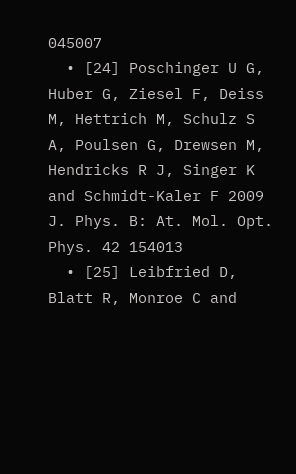045007
  • [24] Poschinger U G, Huber G, Ziesel F, Deiss M, Hettrich M, Schulz S A, Poulsen G, Drewsen M, Hendricks R J, Singer K and Schmidt-Kaler F 2009 J. Phys. B: At. Mol. Opt. Phys. 42 154013
  • [25] Leibfried D, Blatt R, Monroe C and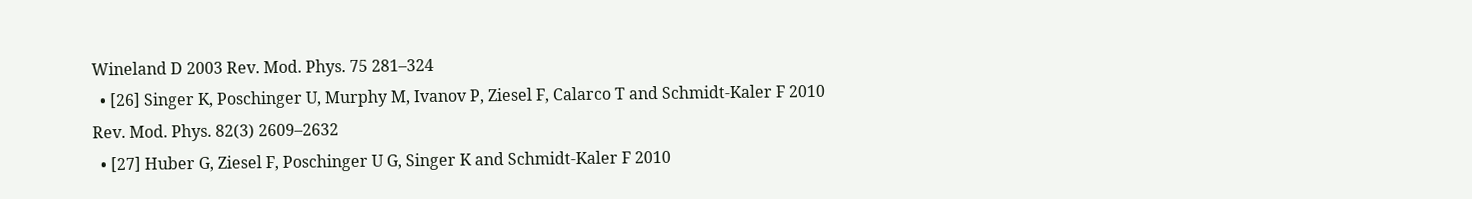Wineland D 2003 Rev. Mod. Phys. 75 281–324
  • [26] Singer K, Poschinger U, Murphy M, Ivanov P, Ziesel F, Calarco T and Schmidt-Kaler F 2010 Rev. Mod. Phys. 82(3) 2609–2632
  • [27] Huber G, Ziesel F, Poschinger U G, Singer K and Schmidt-Kaler F 2010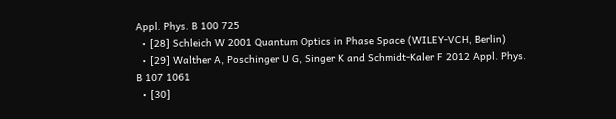Appl. Phys. B 100 725
  • [28] Schleich W 2001 Quantum Optics in Phase Space (WILEY-VCH, Berlin)
  • [29] Walther A, Poschinger U G, Singer K and Schmidt-Kaler F 2012 Appl. Phys. B 107 1061
  • [30]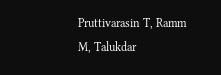Pruttivarasin T, Ramm M, Talukdar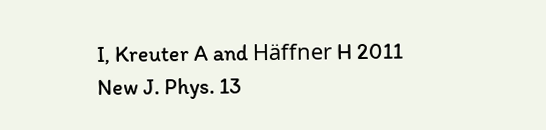I, Kreuter A and Häffner H 2011 New J. Phys. 13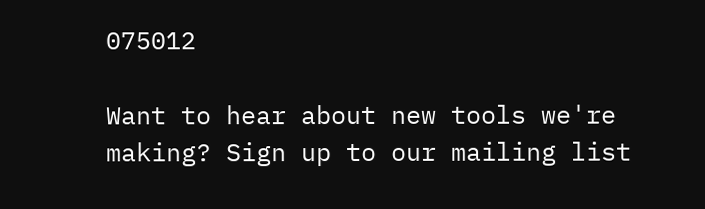075012

Want to hear about new tools we're making? Sign up to our mailing list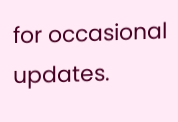for occasional updates.